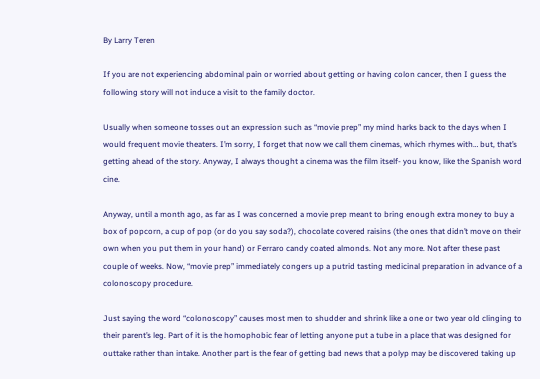By Larry Teren

If you are not experiencing abdominal pain or worried about getting or having colon cancer, then I guess the following story will not induce a visit to the family doctor.

Usually when someone tosses out an expression such as “movie prep” my mind harks back to the days when I would frequent movie theaters. I’m sorry, I forget that now we call them cinemas, which rhymes with… but, that’s getting ahead of the story. Anyway, I always thought a cinema was the film itself- you know, like the Spanish word cine.

Anyway, until a month ago, as far as I was concerned a movie prep meant to bring enough extra money to buy a box of popcorn, a cup of pop (or do you say soda?), chocolate covered raisins (the ones that didn’t move on their own when you put them in your hand) or Ferraro candy coated almonds. Not any more. Not after these past couple of weeks. Now, “movie prep” immediately congers up a putrid tasting medicinal preparation in advance of a colonoscopy procedure.

Just saying the word “colonoscopy” causes most men to shudder and shrink like a one or two year old clinging to their parent’s leg. Part of it is the homophobic fear of letting anyone put a tube in a place that was designed for outtake rather than intake. Another part is the fear of getting bad news that a polyp may be discovered taking up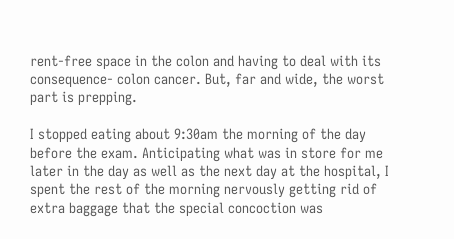rent-free space in the colon and having to deal with its consequence- colon cancer. But, far and wide, the worst part is prepping.

I stopped eating about 9:30am the morning of the day before the exam. Anticipating what was in store for me later in the day as well as the next day at the hospital, I spent the rest of the morning nervously getting rid of extra baggage that the special concoction was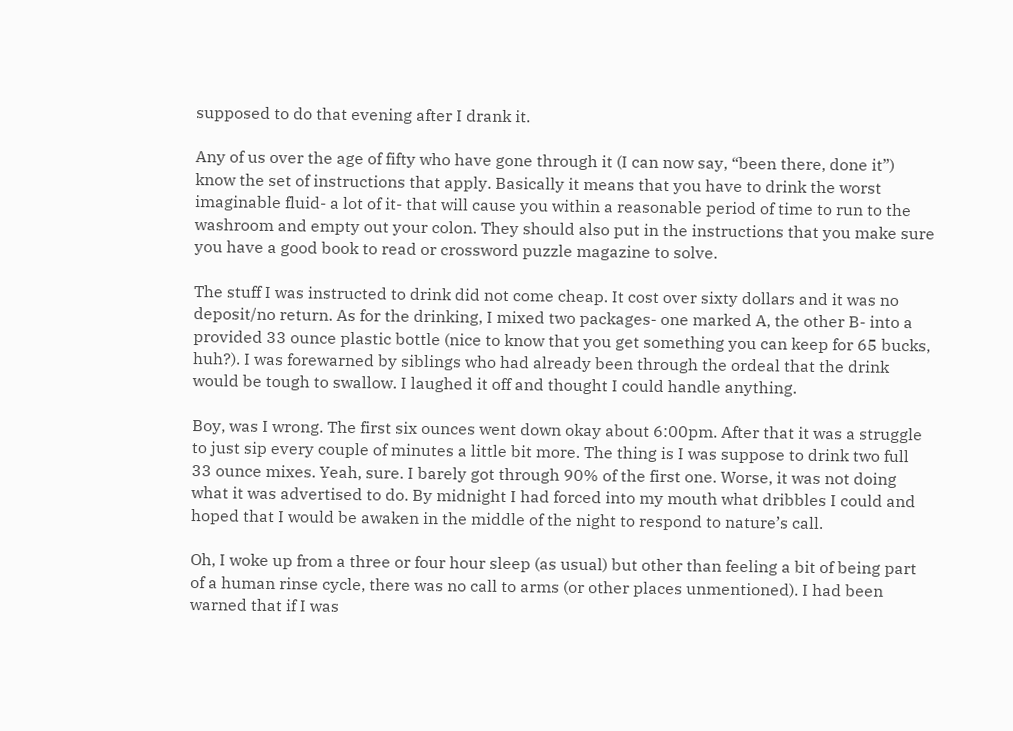supposed to do that evening after I drank it.

Any of us over the age of fifty who have gone through it (I can now say, “been there, done it”) know the set of instructions that apply. Basically it means that you have to drink the worst imaginable fluid- a lot of it- that will cause you within a reasonable period of time to run to the washroom and empty out your colon. They should also put in the instructions that you make sure you have a good book to read or crossword puzzle magazine to solve.

The stuff I was instructed to drink did not come cheap. It cost over sixty dollars and it was no deposit/no return. As for the drinking, I mixed two packages- one marked A, the other B- into a provided 33 ounce plastic bottle (nice to know that you get something you can keep for 65 bucks, huh?). I was forewarned by siblings who had already been through the ordeal that the drink would be tough to swallow. I laughed it off and thought I could handle anything.

Boy, was I wrong. The first six ounces went down okay about 6:00pm. After that it was a struggle to just sip every couple of minutes a little bit more. The thing is I was suppose to drink two full 33 ounce mixes. Yeah, sure. I barely got through 90% of the first one. Worse, it was not doing what it was advertised to do. By midnight I had forced into my mouth what dribbles I could and hoped that I would be awaken in the middle of the night to respond to nature’s call.

Oh, I woke up from a three or four hour sleep (as usual) but other than feeling a bit of being part of a human rinse cycle, there was no call to arms (or other places unmentioned). I had been warned that if I was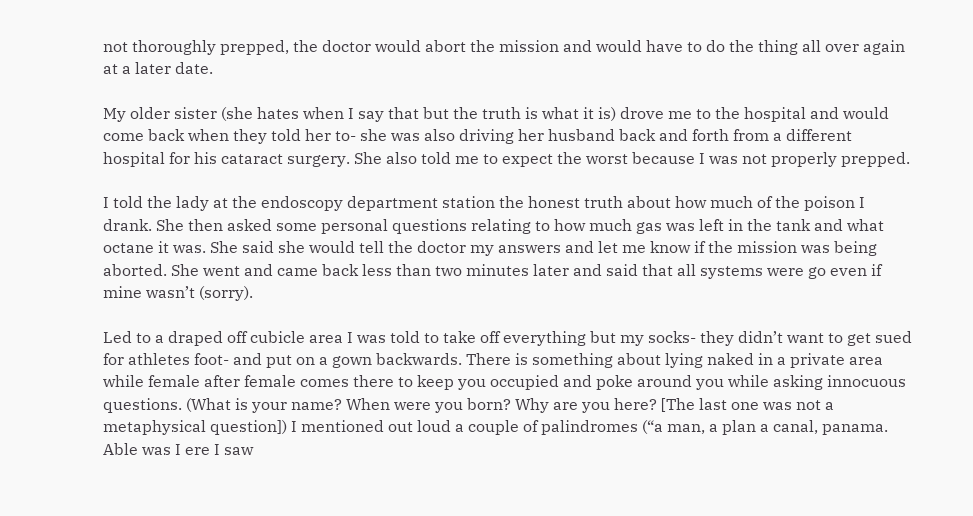not thoroughly prepped, the doctor would abort the mission and would have to do the thing all over again at a later date.

My older sister (she hates when I say that but the truth is what it is) drove me to the hospital and would come back when they told her to- she was also driving her husband back and forth from a different hospital for his cataract surgery. She also told me to expect the worst because I was not properly prepped.

I told the lady at the endoscopy department station the honest truth about how much of the poison I drank. She then asked some personal questions relating to how much gas was left in the tank and what octane it was. She said she would tell the doctor my answers and let me know if the mission was being aborted. She went and came back less than two minutes later and said that all systems were go even if mine wasn’t (sorry).

Led to a draped off cubicle area I was told to take off everything but my socks- they didn’t want to get sued for athletes foot- and put on a gown backwards. There is something about lying naked in a private area while female after female comes there to keep you occupied and poke around you while asking innocuous questions. (What is your name? When were you born? Why are you here? [The last one was not a metaphysical question]) I mentioned out loud a couple of palindromes (“a man, a plan a canal, panama. Able was I ere I saw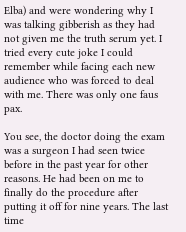Elba) and were wondering why I was talking gibberish as they had not given me the truth serum yet. I tried every cute joke I could remember while facing each new audience who was forced to deal with me. There was only one faus pax.

You see, the doctor doing the exam was a surgeon I had seen twice before in the past year for other reasons. He had been on me to finally do the procedure after putting it off for nine years. The last time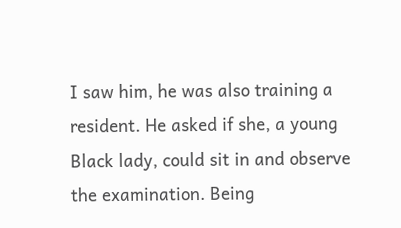I saw him, he was also training a resident. He asked if she, a young Black lady, could sit in and observe the examination. Being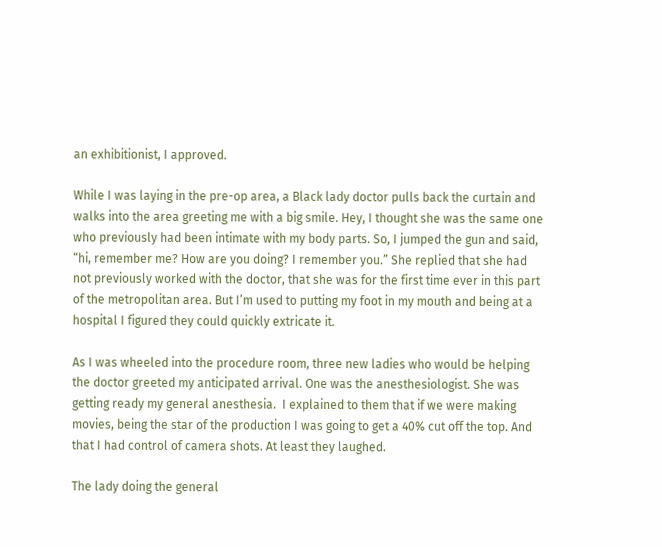an exhibitionist, I approved.

While I was laying in the pre-op area, a Black lady doctor pulls back the curtain and walks into the area greeting me with a big smile. Hey, I thought she was the same one who previously had been intimate with my body parts. So, I jumped the gun and said, “hi, remember me? How are you doing? I remember you.” She replied that she had not previously worked with the doctor, that she was for the first time ever in this part of the metropolitan area. But I’m used to putting my foot in my mouth and being at a hospital I figured they could quickly extricate it.

As I was wheeled into the procedure room, three new ladies who would be helping the doctor greeted my anticipated arrival. One was the anesthesiologist. She was getting ready my general anesthesia.  I explained to them that if we were making movies, being the star of the production I was going to get a 40% cut off the top. And that I had control of camera shots. At least they laughed.

The lady doing the general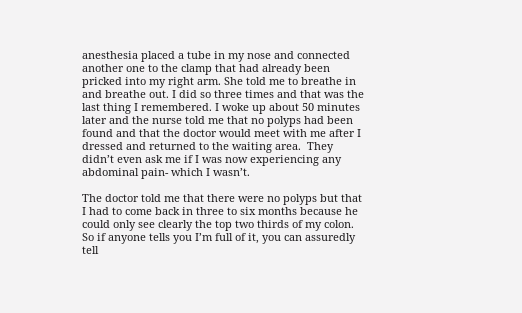anesthesia placed a tube in my nose and connected another one to the clamp that had already been pricked into my right arm. She told me to breathe in and breathe out. I did so three times and that was the last thing I remembered. I woke up about 50 minutes later and the nurse told me that no polyps had been found and that the doctor would meet with me after I dressed and returned to the waiting area.  They didn’t even ask me if I was now experiencing any abdominal pain- which I wasn’t.

The doctor told me that there were no polyps but that I had to come back in three to six months because he could only see clearly the top two thirds of my colon. So if anyone tells you I’m full of it, you can assuredly tell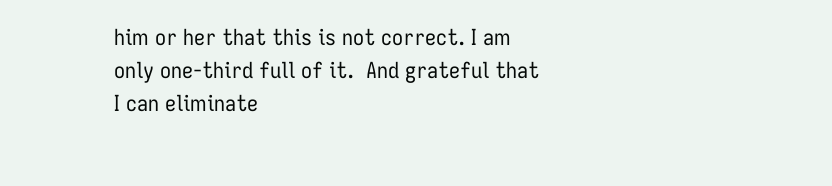him or her that this is not correct. I am only one-third full of it.  And grateful that I can eliminate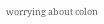worrying about colon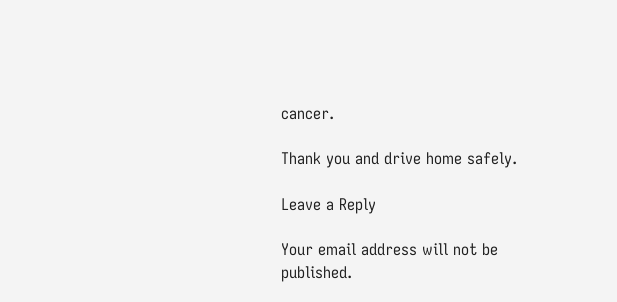cancer.

Thank you and drive home safely.

Leave a Reply

Your email address will not be published.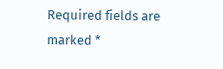Required fields are marked *